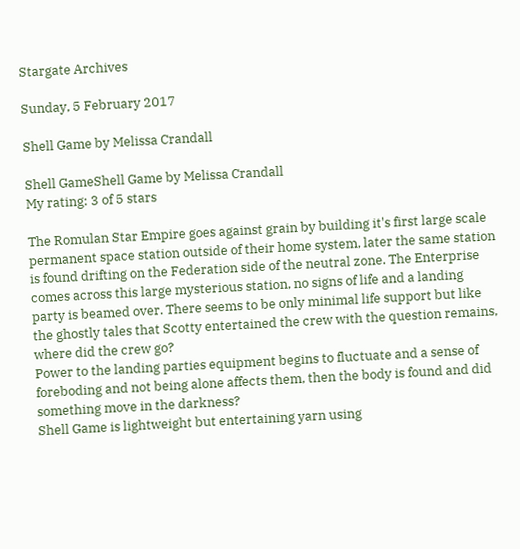Stargate Archives

Sunday, 5 February 2017

Shell Game by Melissa Crandall

Shell GameShell Game by Melissa Crandall
My rating: 3 of 5 stars

The Romulan Star Empire goes against grain by building it's first large scale permanent space station outside of their home system, later the same station is found drifting on the Federation side of the neutral zone. The Enterprise comes across this large mysterious station, no signs of life and a landing party is beamed over. There seems to be only minimal life support but like the ghostly tales that Scotty entertained the crew with the question remains, where did the crew go?
Power to the landing parties equipment begins to fluctuate and a sense of foreboding and not being alone affects them, then the body is found and did something move in the darkness?
Shell Game is lightweight but entertaining yarn using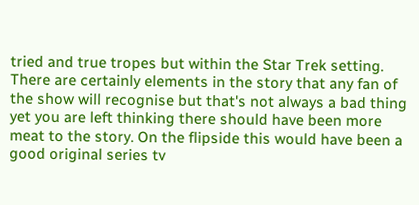tried and true tropes but within the Star Trek setting. There are certainly elements in the story that any fan of the show will recognise but that's not always a bad thing yet you are left thinking there should have been more meat to the story. On the flipside this would have been a good original series tv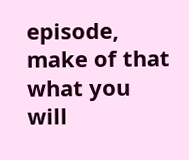episode, make of that what you will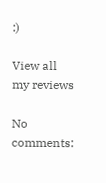:)

View all my reviews

No comments: